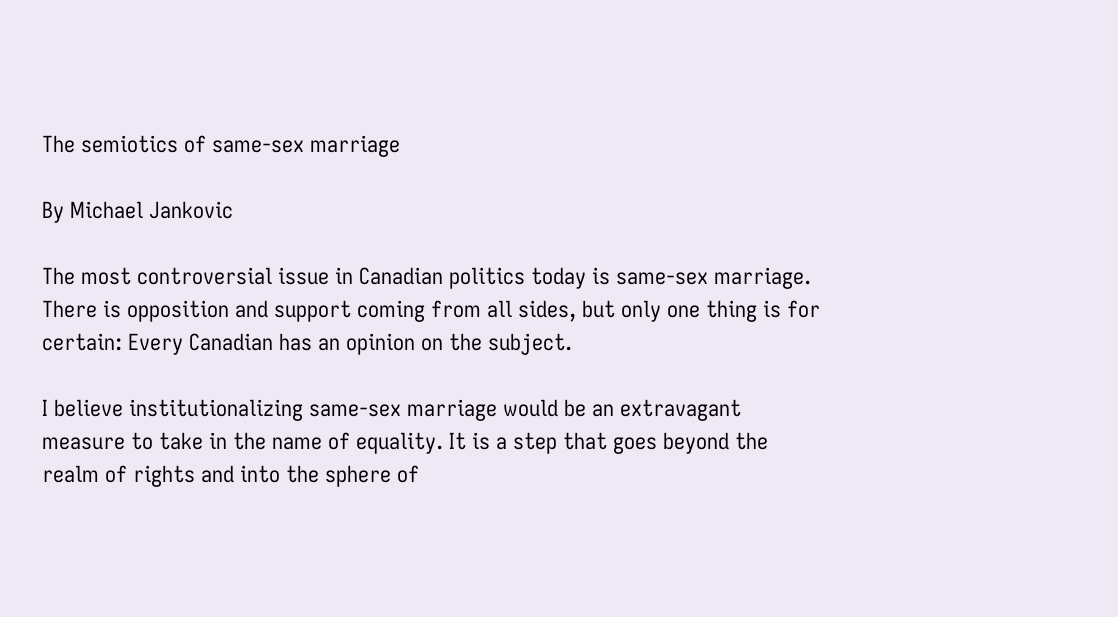The semiotics of same-sex marriage

By Michael Jankovic

The most controversial issue in Canadian politics today is same-sex marriage. There is opposition and support coming from all sides, but only one thing is for certain: Every Canadian has an opinion on the subject.

I believe institutionalizing same-sex marriage would be an extravagant measure to take in the name of equality. It is a step that goes beyond the realm of rights and into the sphere of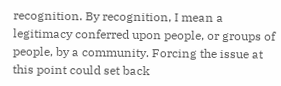recognition. By recognition, I mean a legitimacy conferred upon people, or groups of people, by a community. Forcing the issue at this point could set back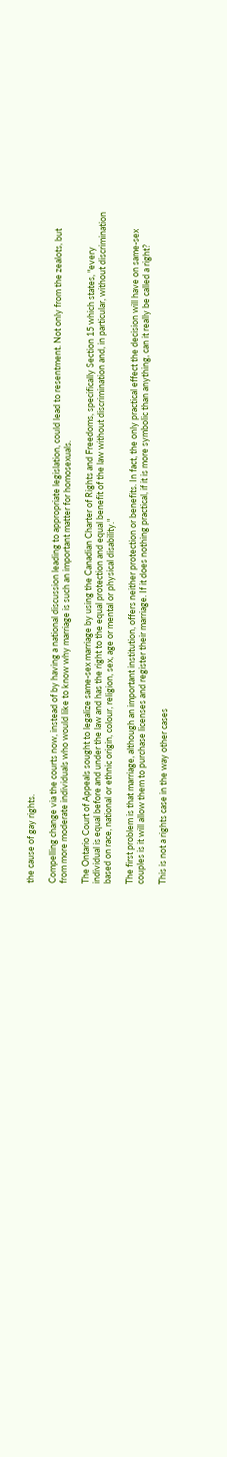the cause of gay rights.

Compelling change via the courts now, instead of by having a national discussion leading to appropriate legislation, could lead to resentment. Not only from the zealots, but from more moderate individuals who would like to know why marriage is such an important matter for homosexuals.

The Ontario Court of Appeals sought to legalize same-sex marriage by using the Canadian Charter of Rights and Freedoms, specifically Section 15 which states, "every individual is equal before and under the law and has the right to the equal protection and equal benefit of the law without discrimination and, in particular, without discrimination based on race, national or ethnic origin, colour, religion, sex, age or mental or physical disability."

The first problem is that marriage, although an important institution, offers neither protection or benefits. In fact, the only practical effect the decision will have on same-sex couples is it will allow them to purchase licenses and register their marriage. If it does nothing practical, if it is more symbolic than anything, can it really be called a right?

This is not a rights case in the way other cases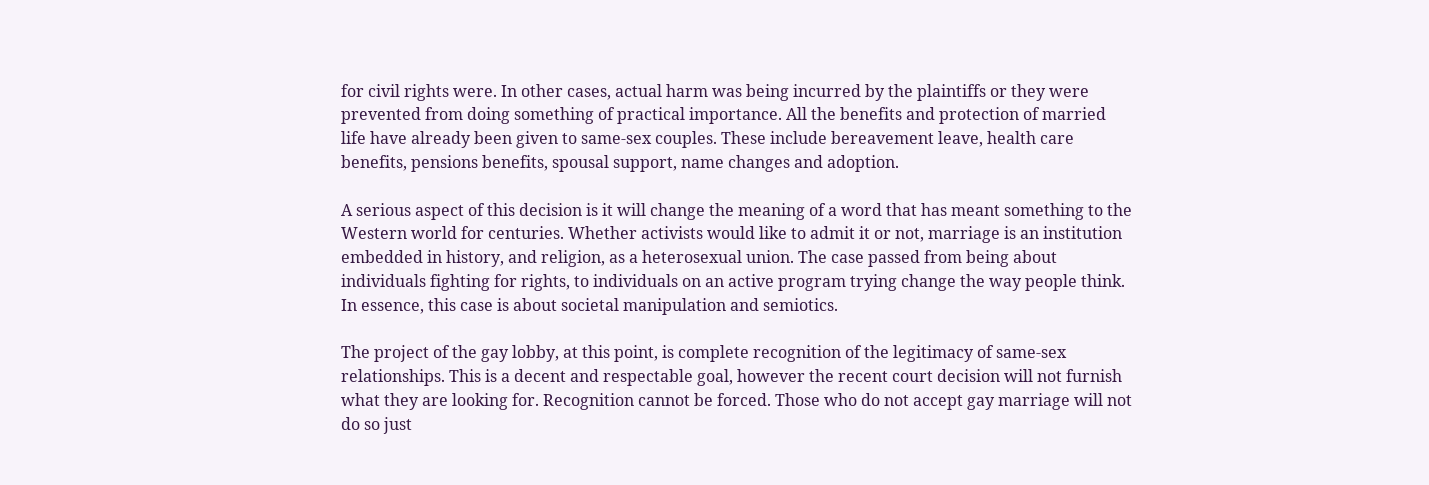for civil rights were. In other cases, actual harm was being incurred by the plaintiffs or they were prevented from doing something of practical importance. All the benefits and protection of married life have already been given to same-sex couples. These include bereavement leave, health care benefits, pensions benefits, spousal support, name changes and adoption.

A serious aspect of this decision is it will change the meaning of a word that has meant something to the Western world for centuries. Whether activists would like to admit it or not, marriage is an institution embedded in history, and religion, as a heterosexual union. The case passed from being about individuals fighting for rights, to individuals on an active program trying change the way people think. In essence, this case is about societal manipulation and semiotics.

The project of the gay lobby, at this point, is complete recognition of the legitimacy of same-sex relationships. This is a decent and respectable goal, however the recent court decision will not furnish what they are looking for. Recognition cannot be forced. Those who do not accept gay marriage will not do so just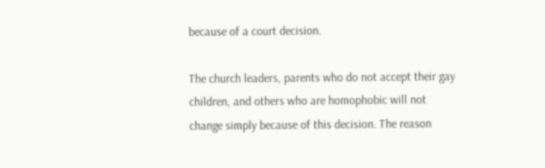because of a court decision.

The church leaders, parents who do not accept their gay children, and others who are homophobic will not change simply because of this decision. The reason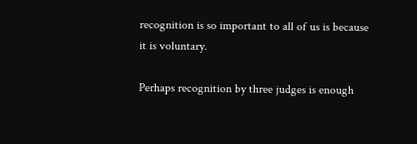recognition is so important to all of us is because it is voluntary.

Perhaps recognition by three judges is enough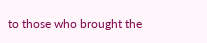to those who brought the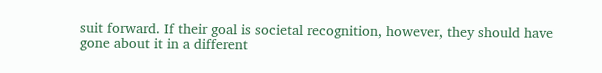suit forward. If their goal is societal recognition, however, they should have gone about it in a different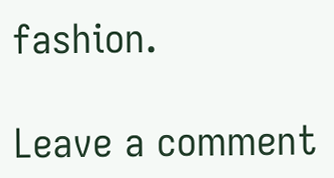fashion.

Leave a comment